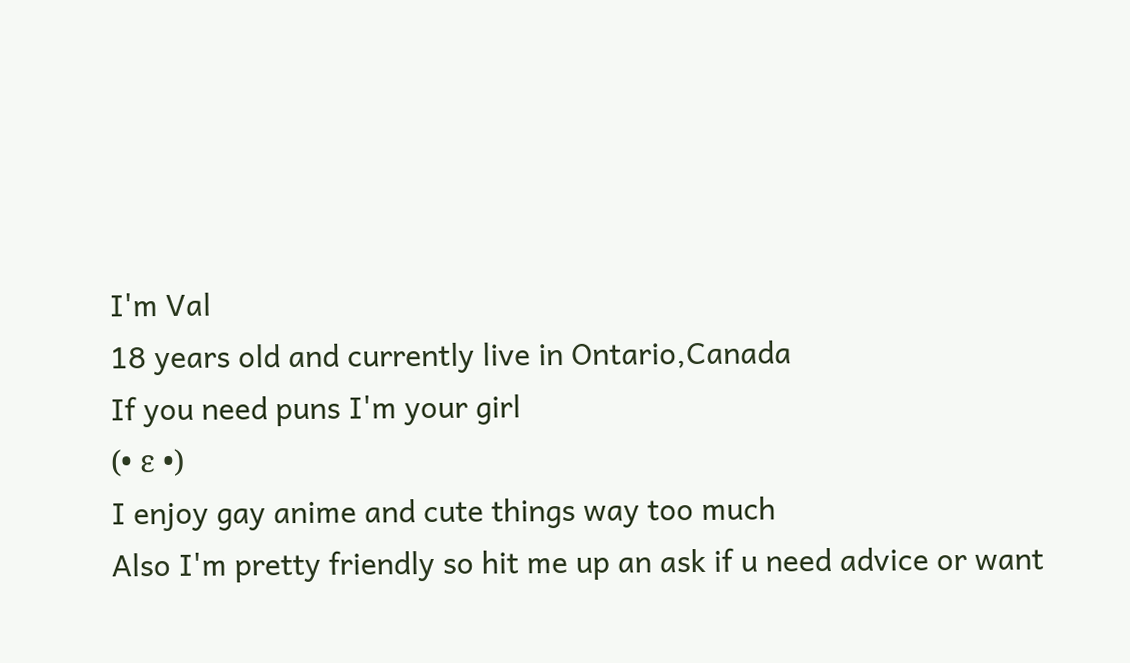I'm Val
18 years old and currently live in Ontario,Canada
If you need puns I'm your girl
(• ε •)
I enjoy gay anime and cute things way too much
Also I'm pretty friendly so hit me up an ask if u need advice or want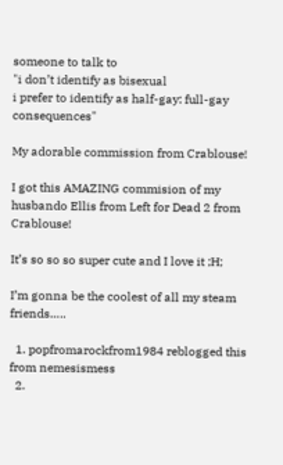someone to talk to
"i don’t identify as bisexual
i prefer to identify as half-gay: full-gay consequences"

My adorable commission from Crablouse!

I got this AMAZING commision of my husbando Ellis from Left for Dead 2 from Crablouse!

It’s so so so super cute and I love it ;H;

I’m gonna be the coolest of all my steam friends…..

  1. popfromarockfrom1984 reblogged this from nemesismess
  2.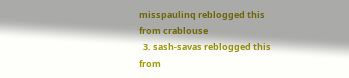misspaulinq reblogged this from crablouse
  3. sash-savas reblogged this from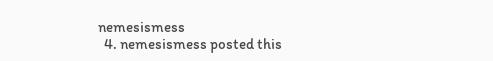nemesismess
  4. nemesismess posted this